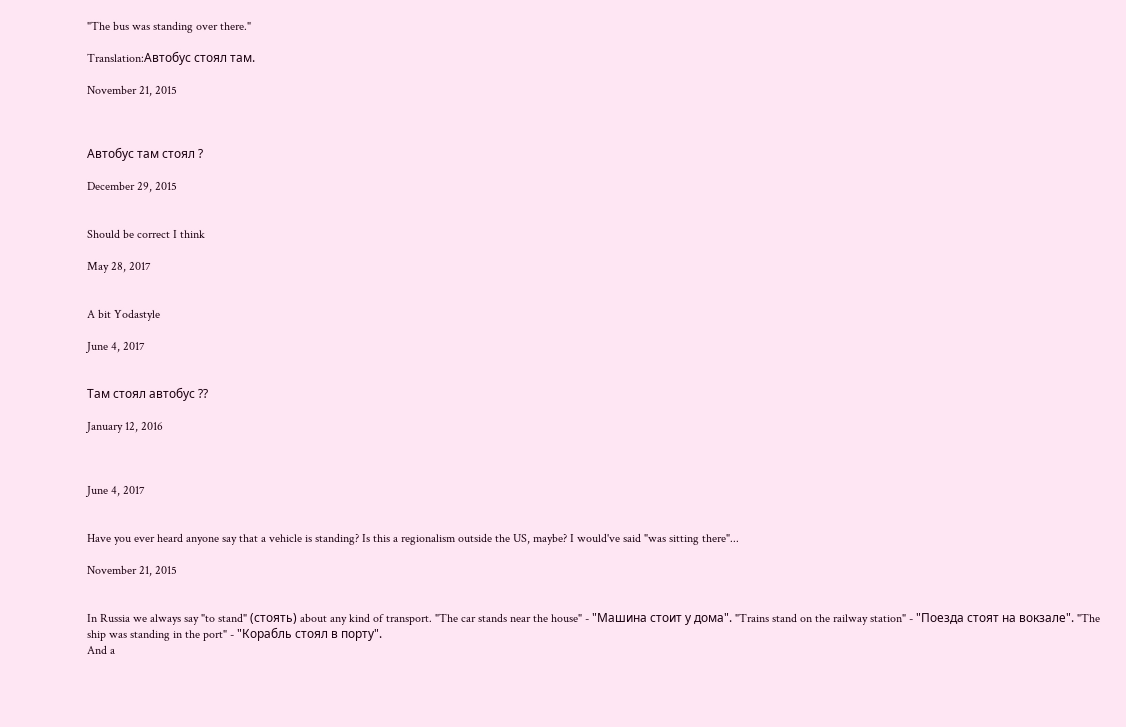"The bus was standing over there."

Translation:Автобус стоял там.

November 21, 2015



Автобус там стоял ?

December 29, 2015


Should be correct I think

May 28, 2017


A bit Yodastyle

June 4, 2017


Там стоял автобус ??

January 12, 2016



June 4, 2017


Have you ever heard anyone say that a vehicle is standing? Is this a regionalism outside the US, maybe? I would've said "was sitting there"...

November 21, 2015


In Russia we always say "to stand" (стоять) about any kind of transport. "The car stands near the house" - "Машина стоит у дома". "Trains stand on the railway station" - "Поезда стоят на вокзале". "The ship was standing in the port" - "Корабль стоял в порту".
And a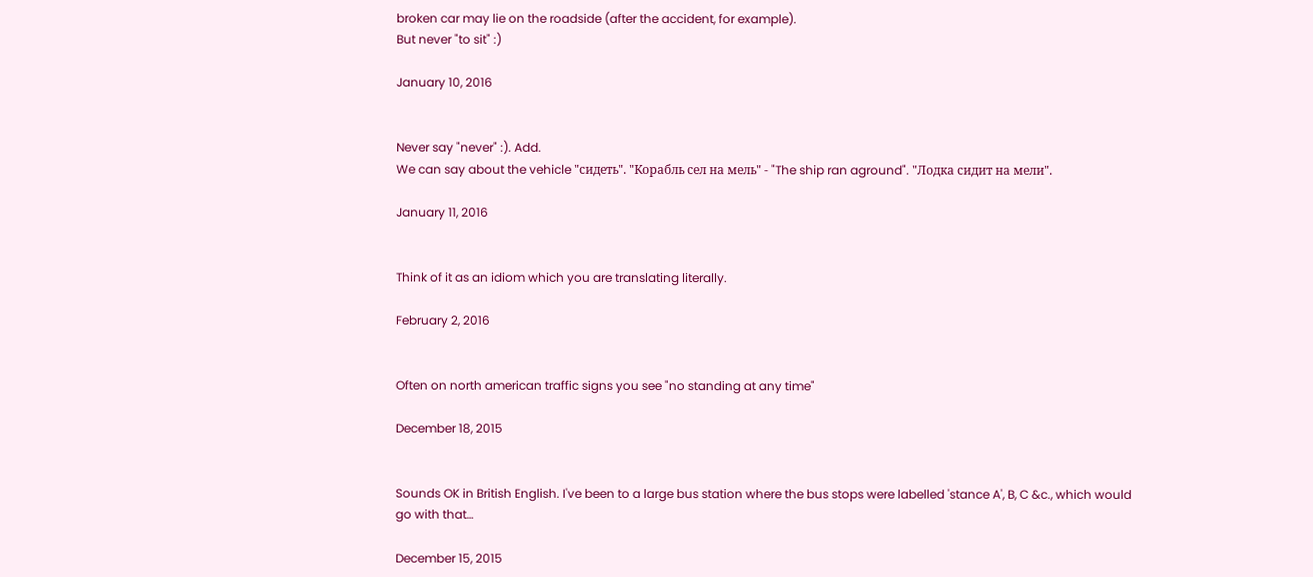broken car may lie on the roadside (after the accident, for example).
But never "to sit" :)

January 10, 2016


Never say "never" :). Add.
We can say about the vehicle "сидеть". "Корабль сел на мель" - "The ship ran aground". "Лодка сидит на мели".

January 11, 2016


Think of it as an idiom which you are translating literally.

February 2, 2016


Often on north american traffic signs you see "no standing at any time"

December 18, 2015


Sounds OK in British English. I've been to a large bus station where the bus stops were labelled 'stance A', B, C &c., which would go with that…

December 15, 2015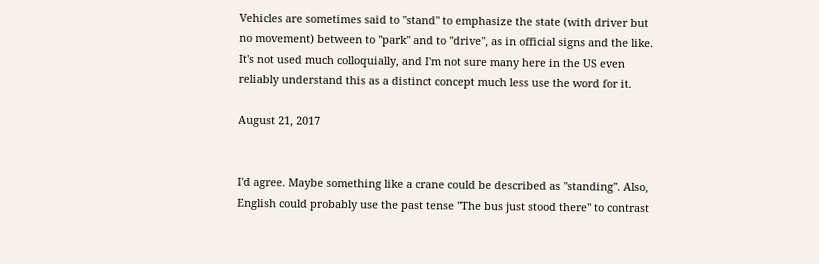Vehicles are sometimes said to "stand" to emphasize the state (with driver but no movement) between to "park" and to "drive", as in official signs and the like. It's not used much colloquially, and I'm not sure many here in the US even reliably understand this as a distinct concept much less use the word for it.

August 21, 2017


I'd agree. Maybe something like a crane could be described as "standing". Also, English could probably use the past tense "The bus just stood there" to contrast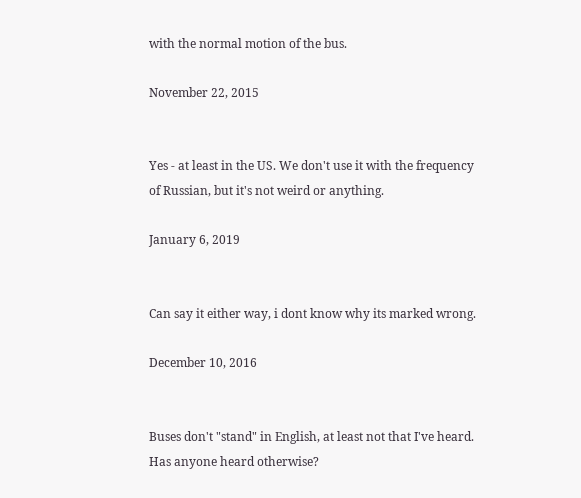with the normal motion of the bus.

November 22, 2015


Yes - at least in the US. We don't use it with the frequency of Russian, but it's not weird or anything.

January 6, 2019


Can say it either way, i dont know why its marked wrong.

December 10, 2016


Buses don't "stand" in English, at least not that I've heard. Has anyone heard otherwise?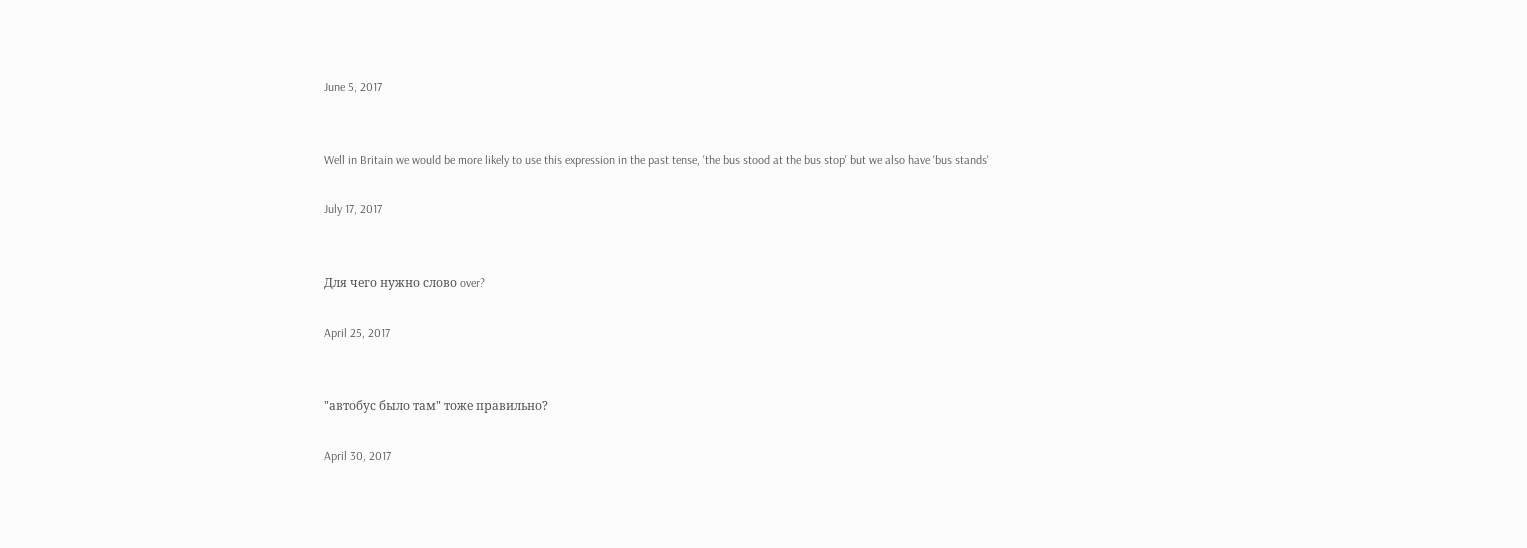June 5, 2017


Well in Britain we would be more likely to use this expression in the past tense, 'the bus stood at the bus stop' but we also have 'bus stands'

July 17, 2017


Для чего нужно слово over?

April 25, 2017


"автобус было там" тоже правильно?

April 30, 2017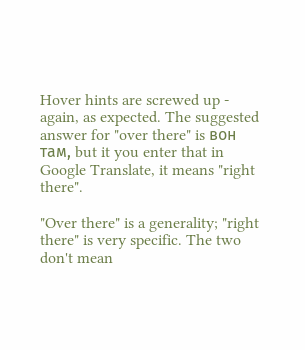Hover hints are screwed up - again, as expected. The suggested answer for "over there" is вон там, but it you enter that in Google Translate, it means "right there".

"Over there" is a generality; "right there" is very specific. The two don't mean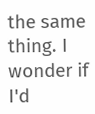the same thing. I wonder if I'd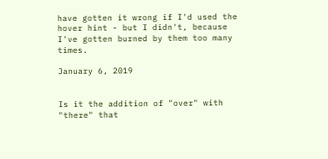have gotten it wrong if I'd used the hover hint - but I didn't, because I've gotten burned by them too many times.

January 6, 2019


Is it the addition of "over" with "there" that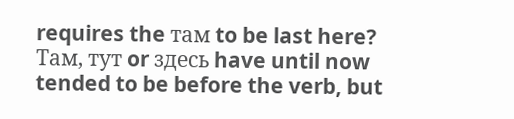requires the там to be last here? Там, тут or здесь have until now tended to be before the verb, but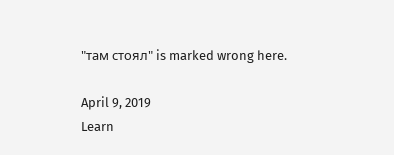"там стоял" is marked wrong here.

April 9, 2019
Learn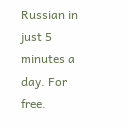Russian in just 5 minutes a day. For free.